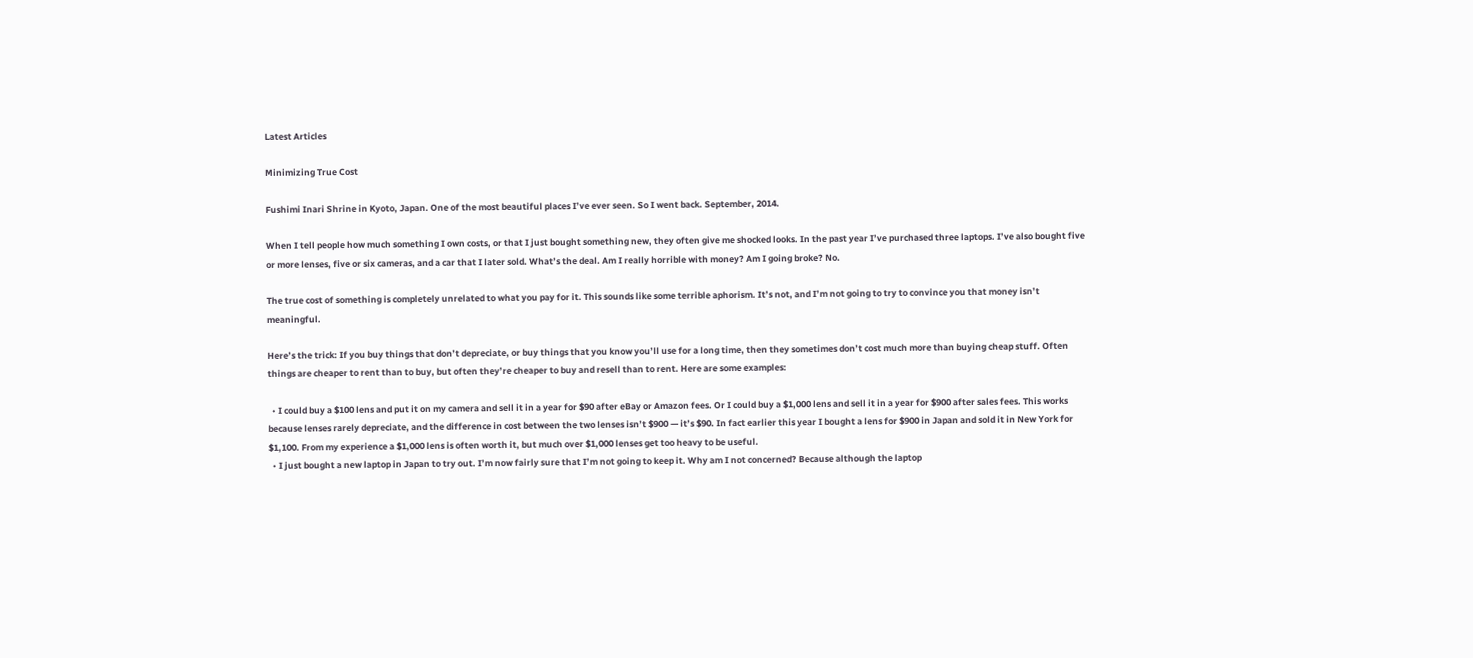Latest Articles

Minimizing True Cost

Fushimi Inari Shrine in Kyoto, Japan. One of the most beautiful places I’ve ever seen. So I went back. September, 2014.

When I tell people how much something I own costs, or that I just bought something new, they often give me shocked looks. In the past year I’ve purchased three laptops. I’ve also bought five or more lenses, five or six cameras, and a car that I later sold. What’s the deal. Am I really horrible with money? Am I going broke? No.

The true cost of something is completely unrelated to what you pay for it. This sounds like some terrible aphorism. It’s not, and I’m not going to try to convince you that money isn’t meaningful.

Here’s the trick: If you buy things that don’t depreciate, or buy things that you know you’ll use for a long time, then they sometimes don’t cost much more than buying cheap stuff. Often things are cheaper to rent than to buy, but often they’re cheaper to buy and resell than to rent. Here are some examples:

  • I could buy a $100 lens and put it on my camera and sell it in a year for $90 after eBay or Amazon fees. Or I could buy a $1,000 lens and sell it in a year for $900 after sales fees. This works because lenses rarely depreciate, and the difference in cost between the two lenses isn’t $900 — it’s $90. In fact earlier this year I bought a lens for $900 in Japan and sold it in New York for $1,100. From my experience a $1,000 lens is often worth it, but much over $1,000 lenses get too heavy to be useful.
  • I just bought a new laptop in Japan to try out. I’m now fairly sure that I’m not going to keep it. Why am I not concerned? Because although the laptop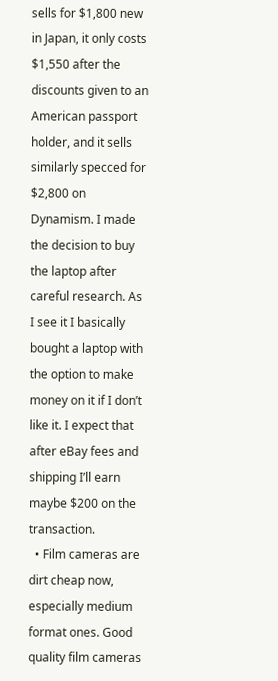sells for $1,800 new in Japan, it only costs $1,550 after the discounts given to an American passport holder, and it sells similarly specced for $2,800 on Dynamism. I made the decision to buy the laptop after careful research. As I see it I basically bought a laptop with the option to make money on it if I don’t like it. I expect that after eBay fees and shipping I’ll earn maybe $200 on the transaction.
  • Film cameras are dirt cheap now, especially medium format ones. Good quality film cameras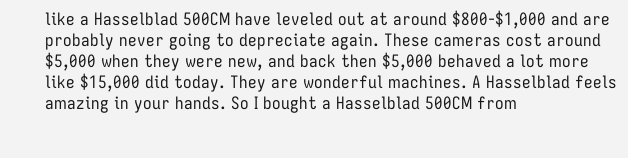like a Hasselblad 500CM have leveled out at around $800-$1,000 and are probably never going to depreciate again. These cameras cost around $5,000 when they were new, and back then $5,000 behaved a lot more like $15,000 did today. They are wonderful machines. A Hasselblad feels amazing in your hands. So I bought a Hasselblad 500CM from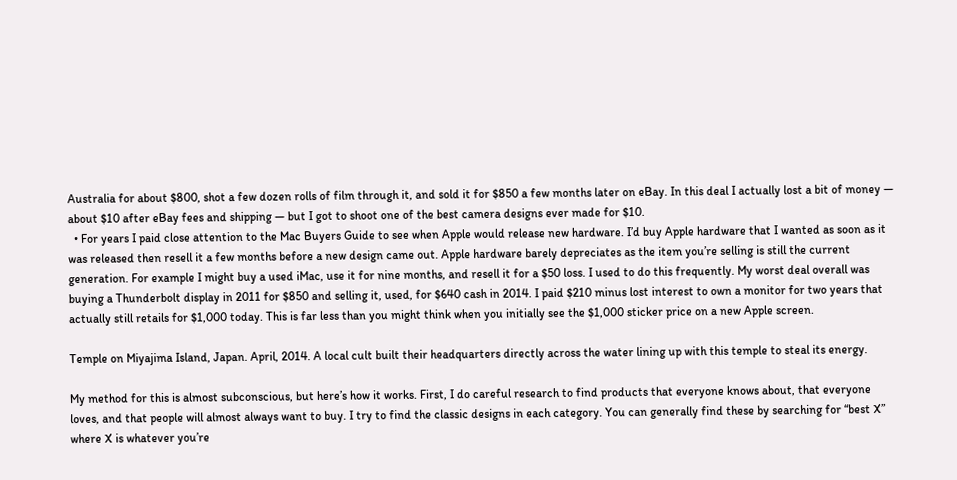Australia for about $800, shot a few dozen rolls of film through it, and sold it for $850 a few months later on eBay. In this deal I actually lost a bit of money — about $10 after eBay fees and shipping — but I got to shoot one of the best camera designs ever made for $10.
  • For years I paid close attention to the Mac Buyers Guide to see when Apple would release new hardware. I’d buy Apple hardware that I wanted as soon as it was released then resell it a few months before a new design came out. Apple hardware barely depreciates as the item you’re selling is still the current generation. For example I might buy a used iMac, use it for nine months, and resell it for a $50 loss. I used to do this frequently. My worst deal overall was buying a Thunderbolt display in 2011 for $850 and selling it, used, for $640 cash in 2014. I paid $210 minus lost interest to own a monitor for two years that actually still retails for $1,000 today. This is far less than you might think when you initially see the $1,000 sticker price on a new Apple screen.

Temple on Miyajima Island, Japan. April, 2014. A local cult built their headquarters directly across the water lining up with this temple to steal its energy.

My method for this is almost subconscious, but here’s how it works. First, I do careful research to find products that everyone knows about, that everyone loves, and that people will almost always want to buy. I try to find the classic designs in each category. You can generally find these by searching for “best X” where X is whatever you’re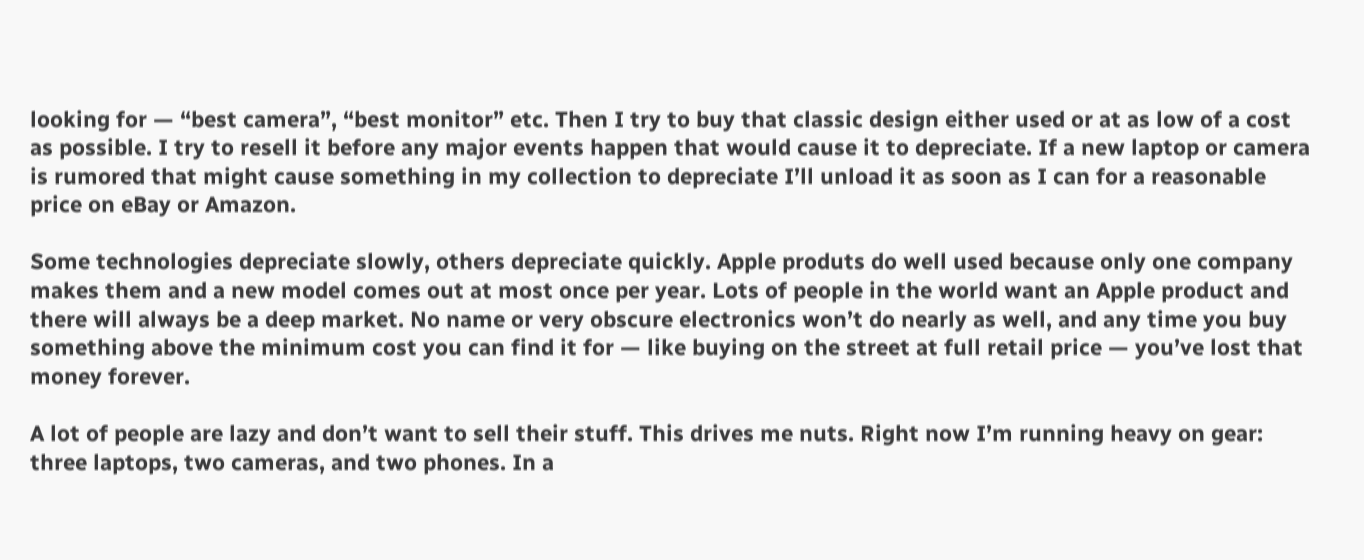looking for — “best camera”, “best monitor” etc. Then I try to buy that classic design either used or at as low of a cost as possible. I try to resell it before any major events happen that would cause it to depreciate. If a new laptop or camera is rumored that might cause something in my collection to depreciate I’ll unload it as soon as I can for a reasonable price on eBay or Amazon.

Some technologies depreciate slowly, others depreciate quickly. Apple produts do well used because only one company makes them and a new model comes out at most once per year. Lots of people in the world want an Apple product and there will always be a deep market. No name or very obscure electronics won’t do nearly as well, and any time you buy something above the minimum cost you can find it for — like buying on the street at full retail price — you’ve lost that money forever.

A lot of people are lazy and don’t want to sell their stuff. This drives me nuts. Right now I’m running heavy on gear: three laptops, two cameras, and two phones. In a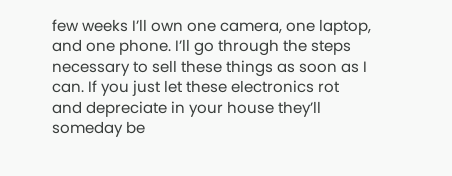few weeks I’ll own one camera, one laptop, and one phone. I’ll go through the steps necessary to sell these things as soon as I can. If you just let these electronics rot and depreciate in your house they’ll someday be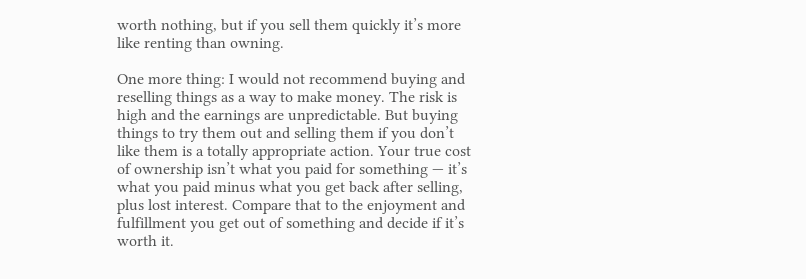worth nothing, but if you sell them quickly it’s more like renting than owning.

One more thing: I would not recommend buying and reselling things as a way to make money. The risk is high and the earnings are unpredictable. But buying things to try them out and selling them if you don’t like them is a totally appropriate action. Your true cost of ownership isn’t what you paid for something — it’s what you paid minus what you get back after selling, plus lost interest. Compare that to the enjoyment and fulfillment you get out of something and decide if it’s worth it.